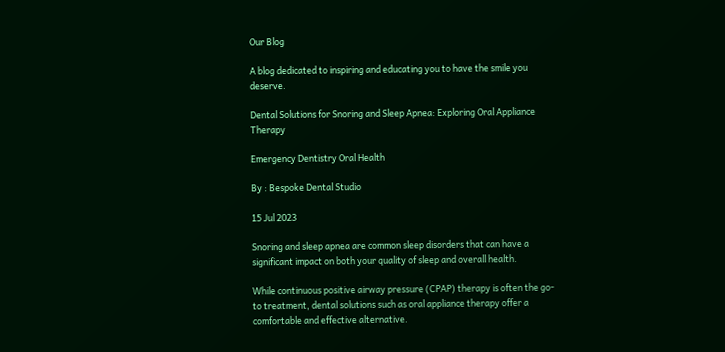Our Blog

A blog dedicated to inspiring and educating you to have the smile you deserve.

Dental Solutions for Snoring and Sleep Apnea: Exploring Oral Appliance Therapy

Emergency Dentistry Oral Health

By : Bespoke Dental Studio

15 Jul 2023

Snoring and sleep apnea are common sleep disorders that can have a significant impact on both your quality of sleep and overall health.

While continuous positive airway pressure (CPAP) therapy is often the go-to treatment, dental solutions such as oral appliance therapy offer a comfortable and effective alternative.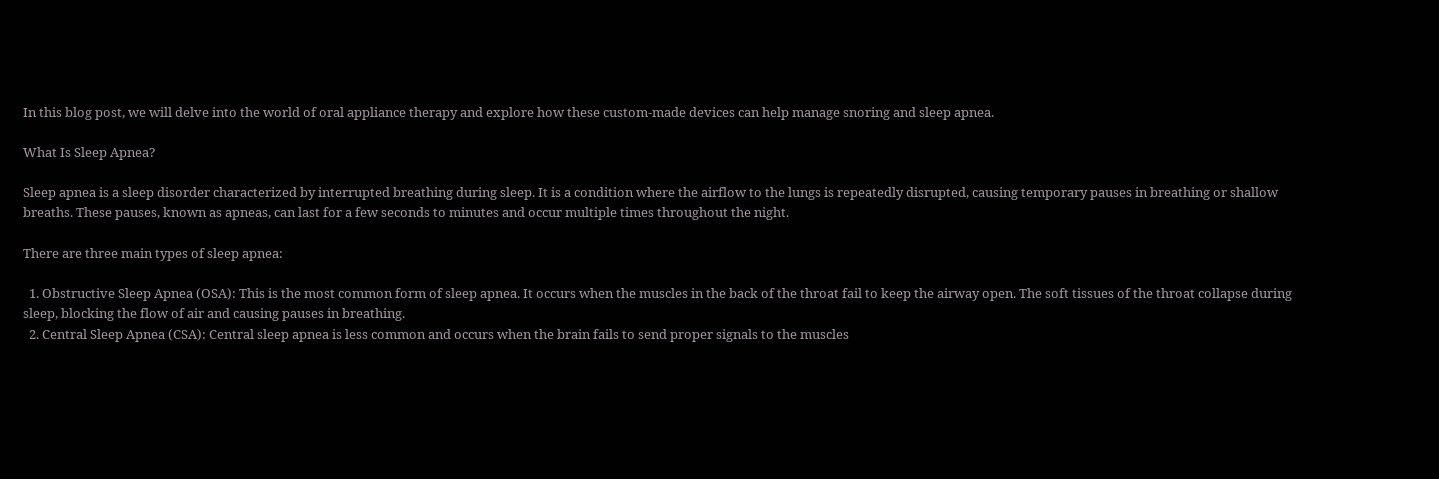In this blog post, we will delve into the world of oral appliance therapy and explore how these custom-made devices can help manage snoring and sleep apnea.

What Is Sleep Apnea?

Sleep apnea is a sleep disorder characterized by interrupted breathing during sleep. It is a condition where the airflow to the lungs is repeatedly disrupted, causing temporary pauses in breathing or shallow breaths. These pauses, known as apneas, can last for a few seconds to minutes and occur multiple times throughout the night.

There are three main types of sleep apnea:

  1. Obstructive Sleep Apnea (OSA): This is the most common form of sleep apnea. It occurs when the muscles in the back of the throat fail to keep the airway open. The soft tissues of the throat collapse during sleep, blocking the flow of air and causing pauses in breathing.
  2. Central Sleep Apnea (CSA): Central sleep apnea is less common and occurs when the brain fails to send proper signals to the muscles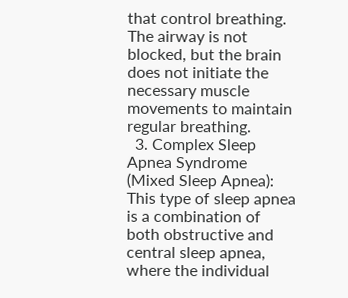that control breathing. The airway is not blocked, but the brain does not initiate the necessary muscle movements to maintain regular breathing.
  3. Complex Sleep Apnea Syndrome (Mixed Sleep Apnea): This type of sleep apnea is a combination of both obstructive and central sleep apnea, where the individual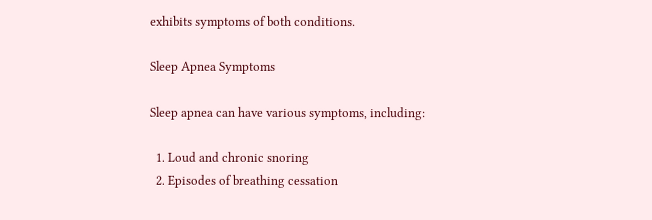exhibits symptoms of both conditions.

Sleep Apnea Symptoms

Sleep apnea can have various symptoms, including:

  1. Loud and chronic snoring
  2. Episodes of breathing cessation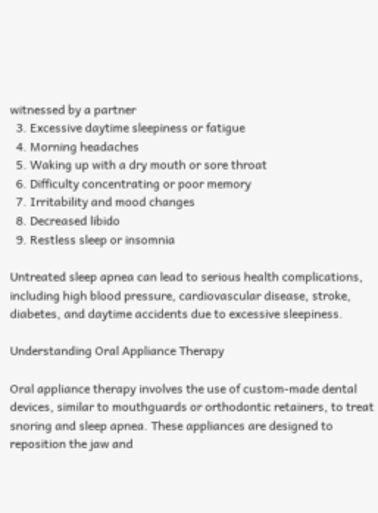witnessed by a partner
  3. Excessive daytime sleepiness or fatigue
  4. Morning headaches
  5. Waking up with a dry mouth or sore throat
  6. Difficulty concentrating or poor memory
  7. Irritability and mood changes
  8. Decreased libido
  9. Restless sleep or insomnia

Untreated sleep apnea can lead to serious health complications, including high blood pressure, cardiovascular disease, stroke, diabetes, and daytime accidents due to excessive sleepiness.

Understanding Oral Appliance Therapy

Oral appliance therapy involves the use of custom-made dental devices, similar to mouthguards or orthodontic retainers, to treat snoring and sleep apnea. These appliances are designed to reposition the jaw and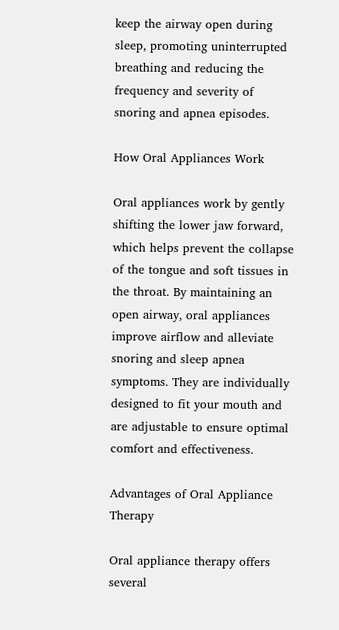keep the airway open during sleep, promoting uninterrupted breathing and reducing the frequency and severity of snoring and apnea episodes.

How Oral Appliances Work

Oral appliances work by gently shifting the lower jaw forward, which helps prevent the collapse of the tongue and soft tissues in the throat. By maintaining an open airway, oral appliances improve airflow and alleviate snoring and sleep apnea symptoms. They are individually designed to fit your mouth and are adjustable to ensure optimal comfort and effectiveness.

Advantages of Oral Appliance Therapy

Oral appliance therapy offers several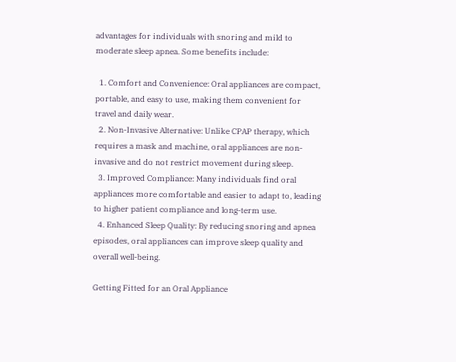advantages for individuals with snoring and mild to moderate sleep apnea. Some benefits include:

  1. Comfort and Convenience: Oral appliances are compact, portable, and easy to use, making them convenient for travel and daily wear.
  2. Non-Invasive Alternative: Unlike CPAP therapy, which requires a mask and machine, oral appliances are non-invasive and do not restrict movement during sleep.
  3. Improved Compliance: Many individuals find oral appliances more comfortable and easier to adapt to, leading to higher patient compliance and long-term use.
  4. Enhanced Sleep Quality: By reducing snoring and apnea episodes, oral appliances can improve sleep quality and overall well-being.

Getting Fitted for an Oral Appliance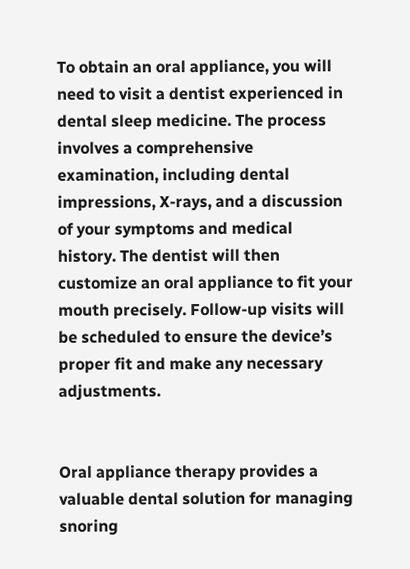To obtain an oral appliance, you will need to visit a dentist experienced in dental sleep medicine. The process involves a comprehensive examination, including dental impressions, X-rays, and a discussion of your symptoms and medical history. The dentist will then customize an oral appliance to fit your mouth precisely. Follow-up visits will be scheduled to ensure the device’s proper fit and make any necessary adjustments.


Oral appliance therapy provides a valuable dental solution for managing snoring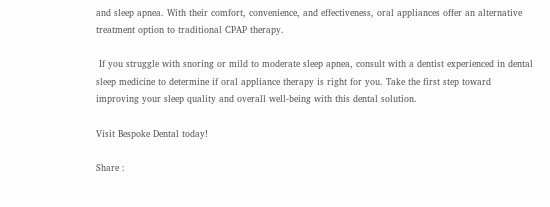and sleep apnea. With their comfort, convenience, and effectiveness, oral appliances offer an alternative treatment option to traditional CPAP therapy.

 If you struggle with snoring or mild to moderate sleep apnea, consult with a dentist experienced in dental sleep medicine to determine if oral appliance therapy is right for you. Take the first step toward improving your sleep quality and overall well-being with this dental solution.

Visit Bespoke Dental today!

Share :